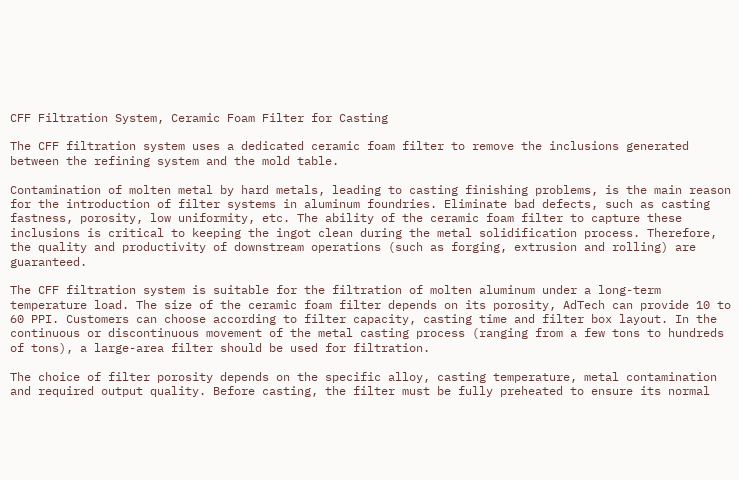CFF Filtration System, Ceramic Foam Filter for Casting

The CFF filtration system uses a dedicated ceramic foam filter to remove the inclusions generated between the refining system and the mold table.

Contamination of molten metal by hard metals, leading to casting finishing problems, is the main reason for the introduction of filter systems in aluminum foundries. Eliminate bad defects, such as casting fastness, porosity, low uniformity, etc. The ability of the ceramic foam filter to capture these inclusions is critical to keeping the ingot clean during the metal solidification process. Therefore, the quality and productivity of downstream operations (such as forging, extrusion and rolling) are guaranteed.

The CFF filtration system is suitable for the filtration of molten aluminum under a long-term temperature load. The size of the ceramic foam filter depends on its porosity, AdTech can provide 10 to 60 PPI. Customers can choose according to filter capacity, casting time and filter box layout. In the continuous or discontinuous movement of the metal casting process (ranging from a few tons to hundreds of tons), a large-area filter should be used for filtration.

The choice of filter porosity depends on the specific alloy, casting temperature, metal contamination and required output quality. Before casting, the filter must be fully preheated to ensure its normal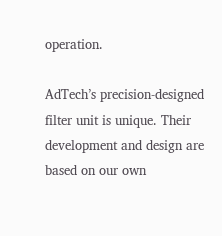operation.

AdTech’s precision-designed filter unit is unique. Their development and design are based on our own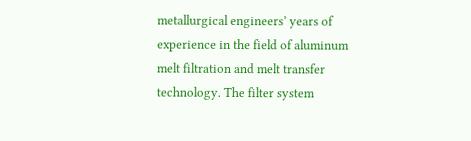metallurgical engineers’ years of experience in the field of aluminum melt filtration and melt transfer technology. The filter system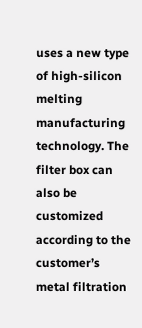uses a new type of high-silicon melting manufacturing technology. The filter box can also be customized according to the customer’s metal filtration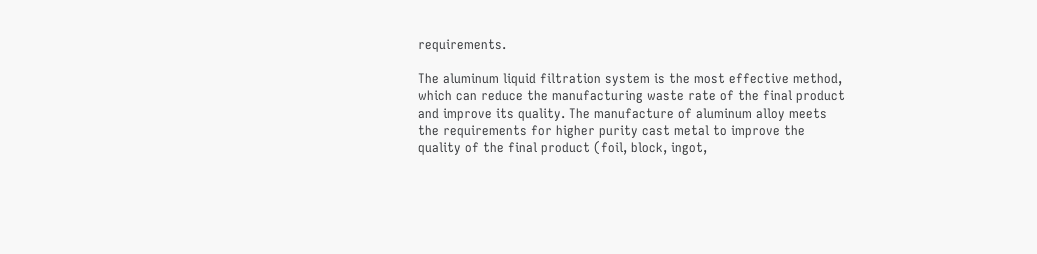requirements.

The aluminum liquid filtration system is the most effective method, which can reduce the manufacturing waste rate of the final product and improve its quality. The manufacture of aluminum alloy meets the requirements for higher purity cast metal to improve the quality of the final product (foil, block, ingot,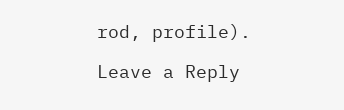rod, profile).

Leave a Reply